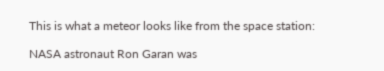This is what a meteor looks like from the space station:

NASA astronaut Ron Garan was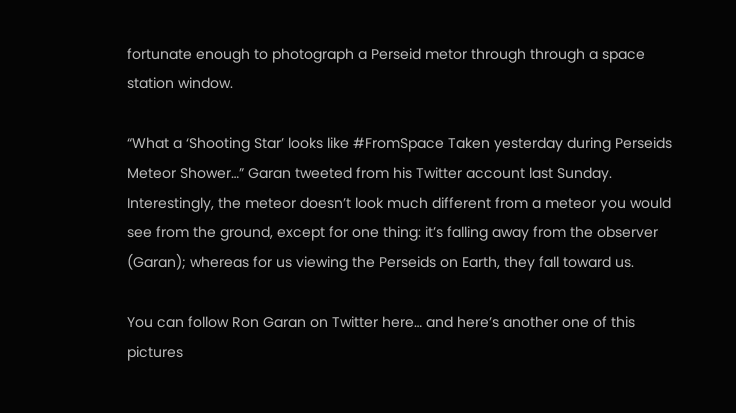fortunate enough to photograph a Perseid metor through through a space station window.

“What a ‘Shooting Star’ looks like #FromSpace Taken yesterday during Perseids Meteor Shower…” Garan tweeted from his Twitter account last Sunday. Interestingly, the meteor doesn’t look much different from a meteor you would see from the ground, except for one thing: it’s falling away from the observer (Garan); whereas for us viewing the Perseids on Earth, they fall toward us.

You can follow Ron Garan on Twitter here… and here’s another one of this pictures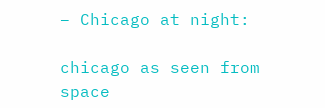– Chicago at night:

chicago as seen from space